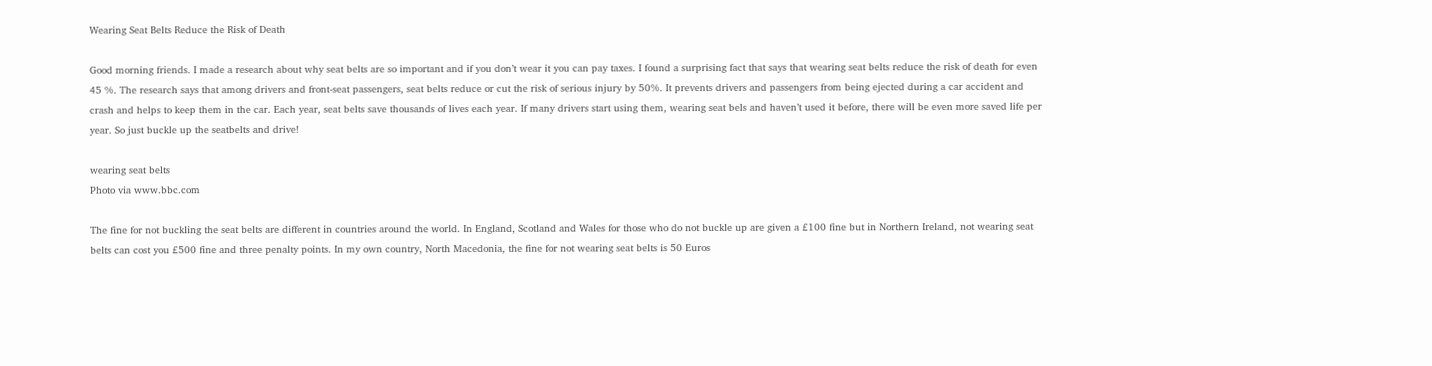Wearing Seat Belts Reduce the Risk of Death

Good morning friends. I made a research about why seat belts are so important and if you don’t wear it you can pay taxes. I found a surprising fact that says that wearing seat belts reduce the risk of death for even 45 %. The research says that among drivers and front-seat passengers, seat belts reduce or cut the risk of serious injury by 50%. It prevents drivers and passengers from being ejected during a car accident and crash and helps to keep them in the car. Each year, seat belts save thousands of lives each year. If many drivers start using them, wearing seat bels and haven’t used it before, there will be even more saved life per year. So just buckle up the seatbelts and drive!

wearing seat belts
Photo via www.bbc.com

The fine for not buckling the seat belts are different in countries around the world. In England, Scotland and Wales for those who do not buckle up are given a £100 fine but in Northern Ireland, not wearing seat belts can cost you £500 fine and three penalty points. In my own country, North Macedonia, the fine for not wearing seat belts is 50 Euros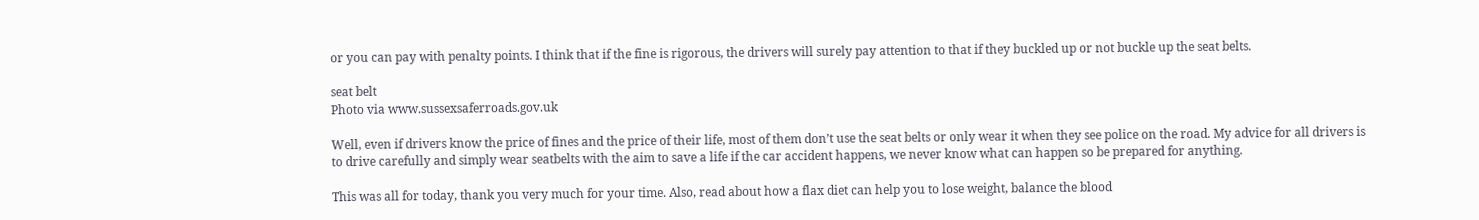or you can pay with penalty points. I think that if the fine is rigorous, the drivers will surely pay attention to that if they buckled up or not buckle up the seat belts.

seat belt
Photo via www.sussexsaferroads.gov.uk

Well, even if drivers know the price of fines and the price of their life, most of them don’t use the seat belts or only wear it when they see police on the road. My advice for all drivers is to drive carefully and simply wear seatbelts with the aim to save a life if the car accident happens, we never know what can happen so be prepared for anything.

This was all for today, thank you very much for your time. Also, read about how a flax diet can help you to lose weight, balance the blood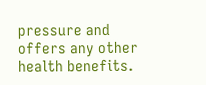pressure and offers any other health benefits.